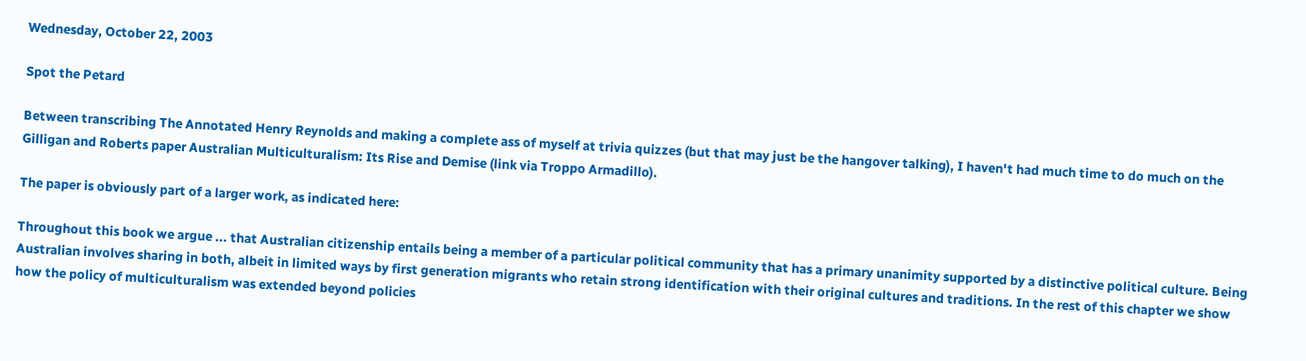Wednesday, October 22, 2003

Spot the Petard

Between transcribing The Annotated Henry Reynolds and making a complete ass of myself at trivia quizzes (but that may just be the hangover talking), I haven't had much time to do much on the Gilligan and Roberts paper Australian Multiculturalism: Its Rise and Demise (link via Troppo Armadillo).

The paper is obviously part of a larger work, as indicated here:

Throughout this book we argue ... that Australian citizenship entails being a member of a particular political community that has a primary unanimity supported by a distinctive political culture. Being Australian involves sharing in both, albeit in limited ways by first generation migrants who retain strong identification with their original cultures and traditions. In the rest of this chapter we show how the policy of multiculturalism was extended beyond policies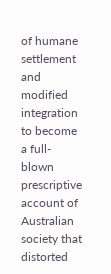of humane settlement and modified integration to become a full-blown prescriptive account of Australian society that distorted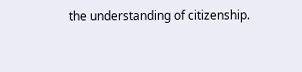the understanding of citizenship.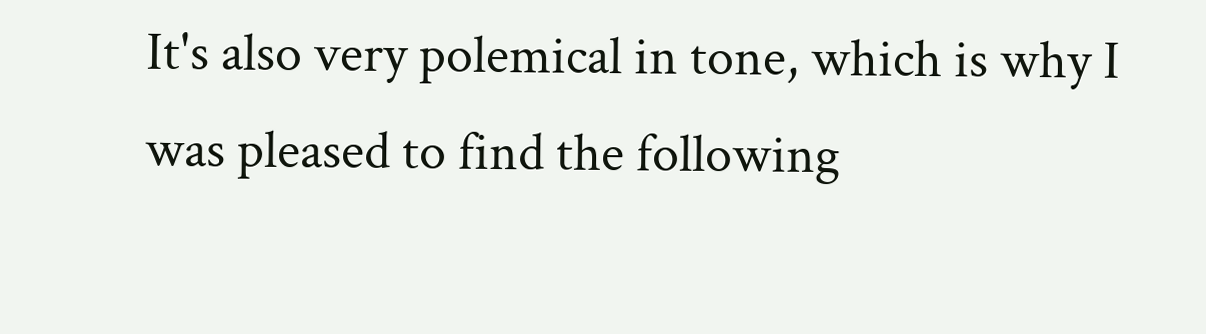It's also very polemical in tone, which is why I was pleased to find the following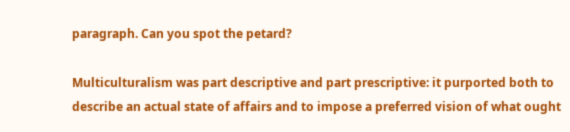paragraph. Can you spot the petard?

Multiculturalism was part descriptive and part prescriptive: it purported both to describe an actual state of affairs and to impose a preferred vision of what ought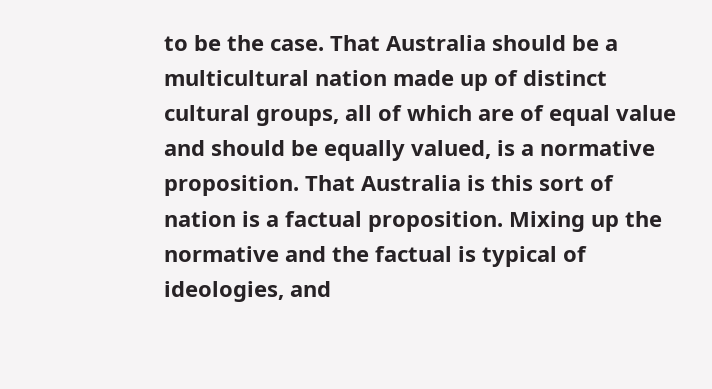to be the case. That Australia should be a multicultural nation made up of distinct cultural groups, all of which are of equal value and should be equally valued, is a normative proposition. That Australia is this sort of nation is a factual proposition. Mixing up the normative and the factual is typical of ideologies, and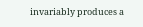invariably produces a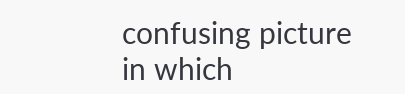confusing picture in which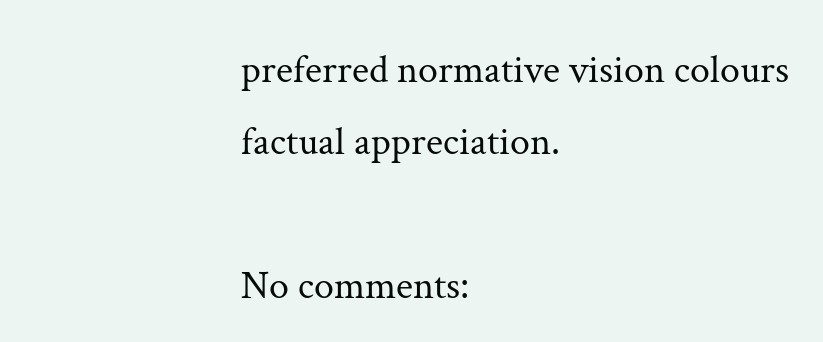preferred normative vision colours factual appreciation.

No comments: